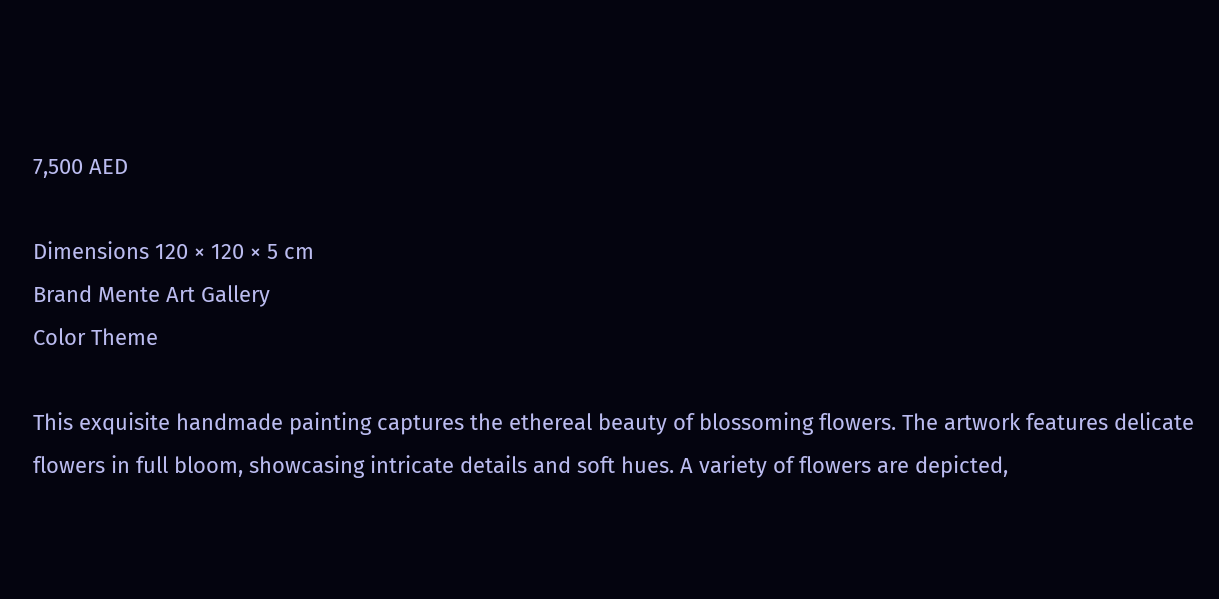7,500 AED

Dimensions 120 × 120 × 5 cm
Brand Mente Art Gallery
Color Theme

This exquisite handmade painting captures the ethereal beauty of blossoming flowers. The artwork features delicate flowers in full bloom, showcasing intricate details and soft hues. A variety of flowers are depicted,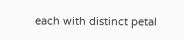each with distinct petal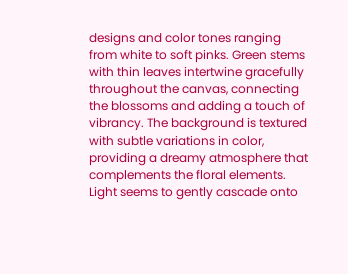designs and color tones ranging from white to soft pinks. Green stems with thin leaves intertwine gracefully throughout the canvas, connecting the blossoms and adding a touch of vibrancy. The background is textured with subtle variations in color, providing a dreamy atmosphere that complements the floral elements. Light seems to gently cascade onto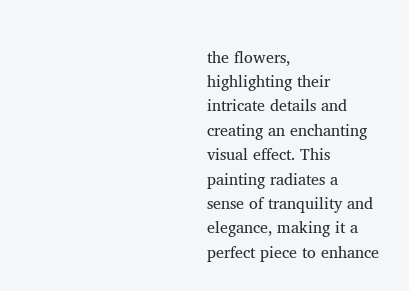the flowers, highlighting their intricate details and creating an enchanting visual effect. This painting radiates a sense of tranquility and elegance, making it a perfect piece to enhance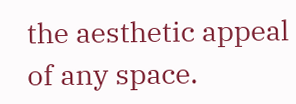the aesthetic appeal of any space.